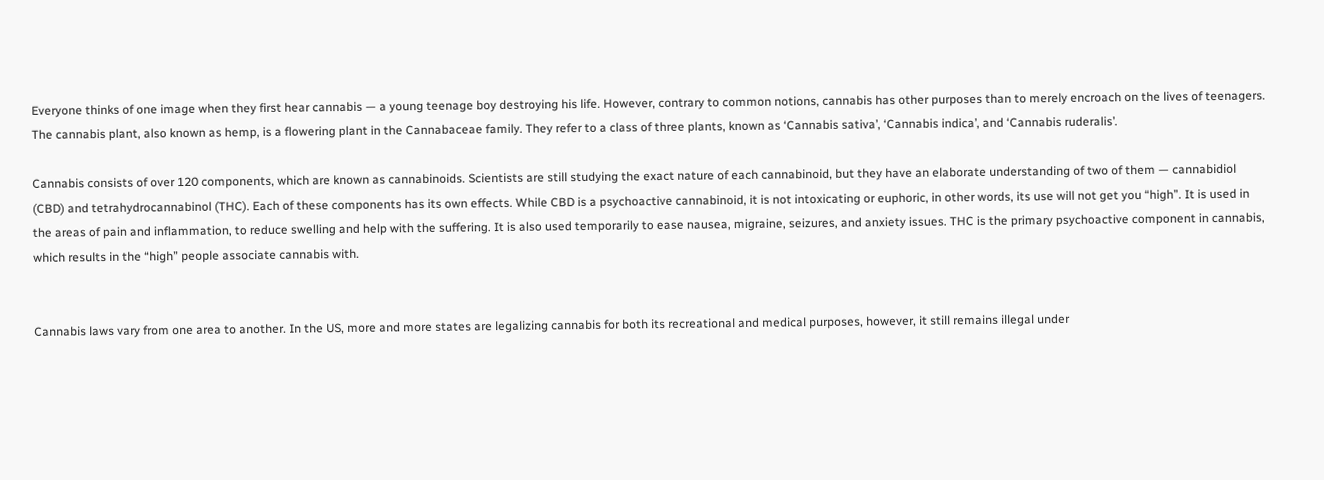Everyone thinks of one image when they first hear cannabis — a young teenage boy destroying his life. However, contrary to common notions, cannabis has other purposes than to merely encroach on the lives of teenagers. The cannabis plant, also known as hemp, is a flowering plant in the Cannabaceae family. They refer to a class of three plants, known as ‘Cannabis sativa’, ‘Cannabis indica’, and ‘Cannabis ruderalis’.

Cannabis consists of over 120 components, which are known as cannabinoids. Scientists are still studying the exact nature of each cannabinoid, but they have an elaborate understanding of two of them — cannabidiol (CBD) and tetrahydrocannabinol (THC). Each of these components has its own effects. While CBD is a psychoactive cannabinoid, it is not intoxicating or euphoric, in other words, its use will not get you “high”. It is used in the areas of pain and inflammation, to reduce swelling and help with the suffering. It is also used temporarily to ease nausea, migraine, seizures, and anxiety issues. THC is the primary psychoactive component in cannabis, which results in the “high” people associate cannabis with.


Cannabis laws vary from one area to another. In the US, more and more states are legalizing cannabis for both its recreational and medical purposes, however, it still remains illegal under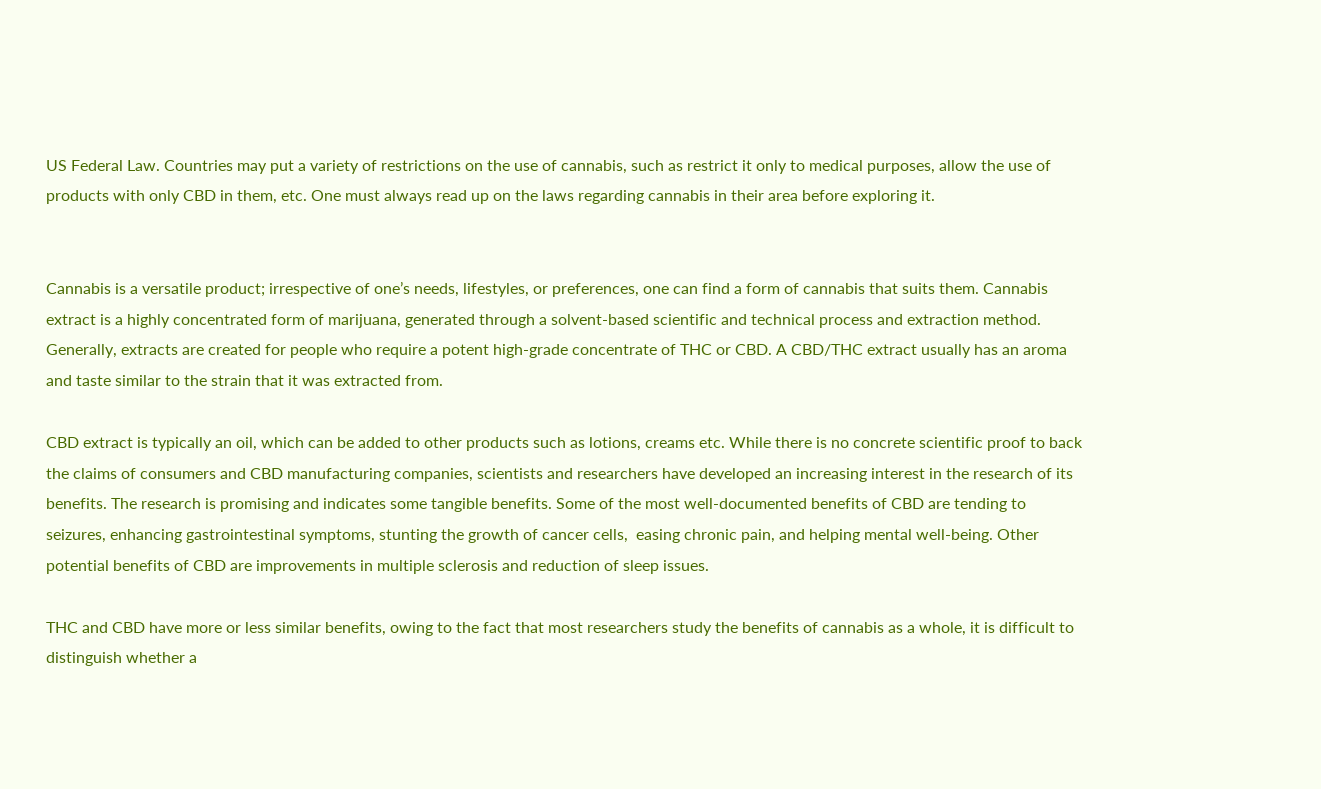US Federal Law. Countries may put a variety of restrictions on the use of cannabis, such as restrict it only to medical purposes, allow the use of products with only CBD in them, etc. One must always read up on the laws regarding cannabis in their area before exploring it.


Cannabis is a versatile product; irrespective of one’s needs, lifestyles, or preferences, one can find a form of cannabis that suits them. Cannabis extract is a highly concentrated form of marijuana, generated through a solvent-based scientific and technical process and extraction method. Generally, extracts are created for people who require a potent high-grade concentrate of THC or CBD. A CBD/THC extract usually has an aroma and taste similar to the strain that it was extracted from.

CBD extract is typically an oil, which can be added to other products such as lotions, creams etc. While there is no concrete scientific proof to back the claims of consumers and CBD manufacturing companies, scientists and researchers have developed an increasing interest in the research of its benefits. The research is promising and indicates some tangible benefits. Some of the most well-documented benefits of CBD are tending to seizures, enhancing gastrointestinal symptoms, stunting the growth of cancer cells,  easing chronic pain, and helping mental well-being. Other potential benefits of CBD are improvements in multiple sclerosis and reduction of sleep issues.

THC and CBD have more or less similar benefits, owing to the fact that most researchers study the benefits of cannabis as a whole, it is difficult to distinguish whether a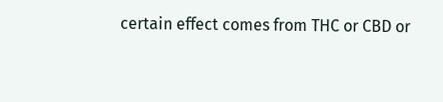certain effect comes from THC or CBD or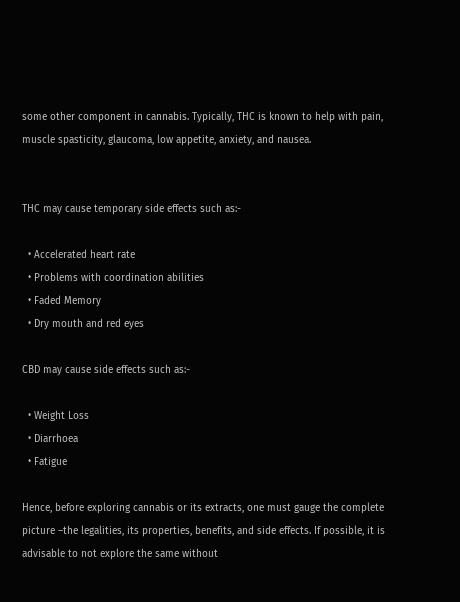some other component in cannabis. Typically, THC is known to help with pain, muscle spasticity, glaucoma, low appetite, anxiety, and nausea.


THC may cause temporary side effects such as:-

  • Accelerated heart rate
  • Problems with coordination abilities
  • Faded Memory
  • Dry mouth and red eyes

CBD may cause side effects such as:-

  • Weight Loss
  • Diarrhoea
  • Fatigue

Hence, before exploring cannabis or its extracts, one must gauge the complete picture –the legalities, its properties, benefits, and side effects. If possible, it is advisable to not explore the same without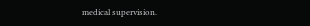medical supervision.